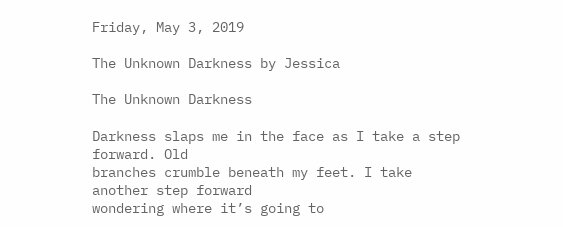Friday, May 3, 2019

The Unknown Darkness by Jessica

The Unknown Darkness

Darkness slaps me in the face as I take a step forward. Old
branches crumble beneath my feet. I take another step forward
wondering where it’s going to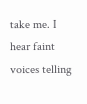take me. I hear faint voices telling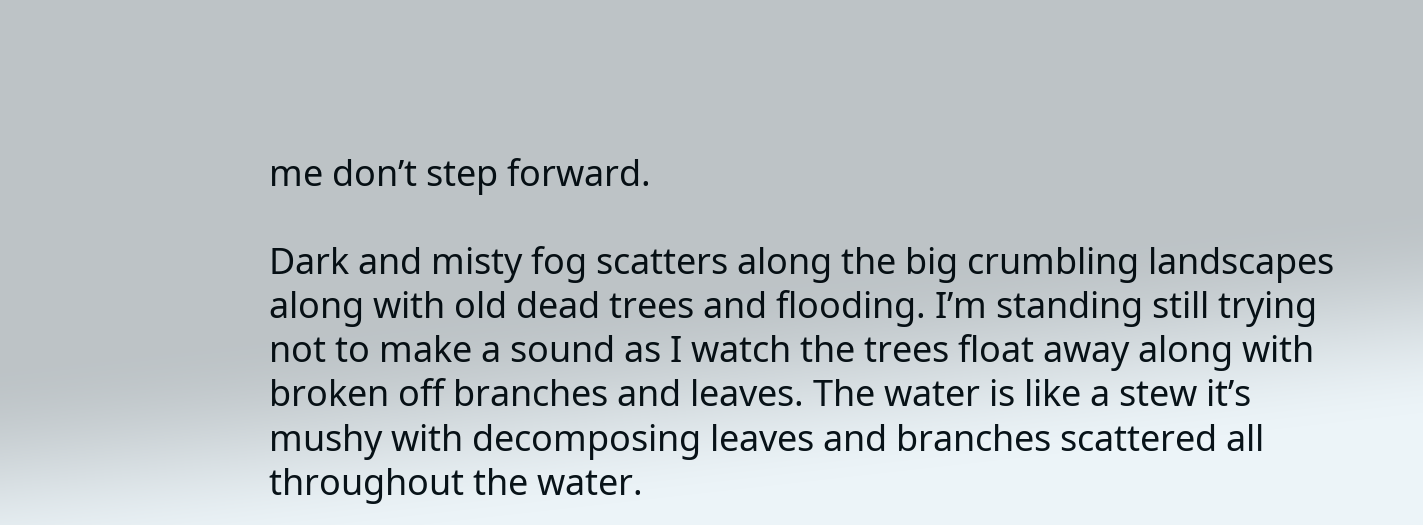me don’t step forward.

Dark and misty fog scatters along the big crumbling landscapes
along with old dead trees and flooding. I’m standing still trying
not to make a sound as I watch the trees float away along with
broken off branches and leaves. The water is like a stew it’s
mushy with decomposing leaves and branches scattered all
throughout the water.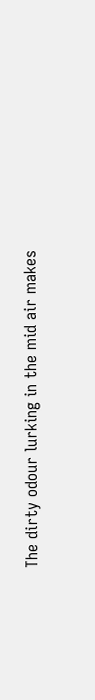The dirty odour lurking in the mid air makes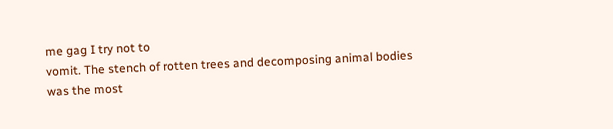me gag I try not to
vomit. The stench of rotten trees and decomposing animal bodies
was the most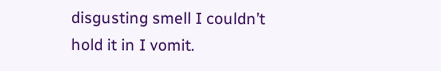disgusting smell I couldn’t hold it in I vomit.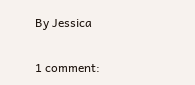By Jessica

1 comment: